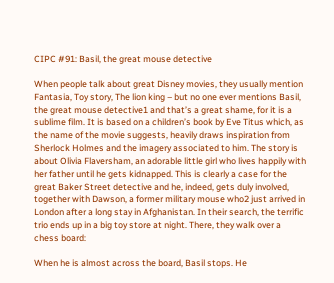CIPC #91: Basil, the great mouse detective

When people talk about great Disney movies, they usually mention Fantasia, Toy story, The lion king – but no one ever mentions Basil, the great mouse detective1 and that’s a great shame, for it is a sublime film. It is based on a children’s book by Eve Titus which, as the name of the movie suggests, heavily draws inspiration from Sherlock Holmes and the imagery associated to him. The story is about Olivia Flaversham, an adorable little girl who lives happily with her father until he gets kidnapped. This is clearly a case for the great Baker Street detective and he, indeed, gets duly involved, together with Dawson, a former military mouse who2 just arrived in London after a long stay in Afghanistan. In their search, the terrific trio ends up in a big toy store at night. There, they walk over a chess board:

When he is almost across the board, Basil stops. He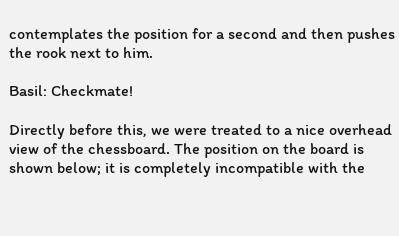contemplates the position for a second and then pushes the rook next to him.

Basil: Checkmate!

Directly before this, we were treated to a nice overhead view of the chessboard. The position on the board is shown below; it is completely incompatible with the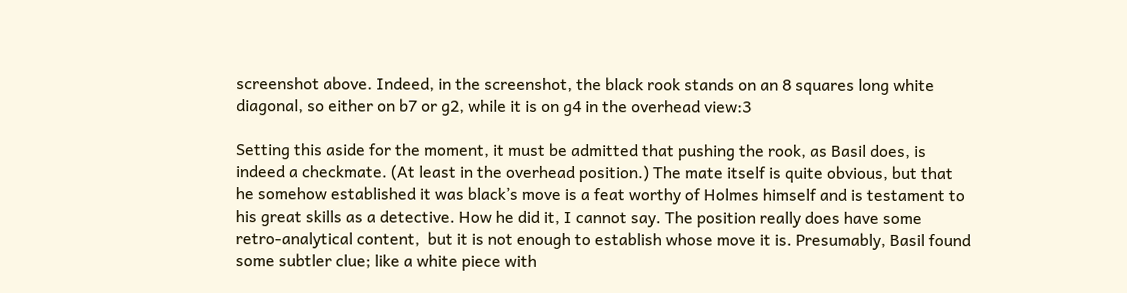screenshot above. Indeed, in the screenshot, the black rook stands on an 8 squares long white diagonal, so either on b7 or g2, while it is on g4 in the overhead view:3

Setting this aside for the moment, it must be admitted that pushing the rook, as Basil does, is indeed a checkmate. (At least in the overhead position.) The mate itself is quite obvious, but that he somehow established it was black’s move is a feat worthy of Holmes himself and is testament to his great skills as a detective. How he did it, I cannot say. The position really does have some retro-analytical content,  but it is not enough to establish whose move it is. Presumably, Basil found some subtler clue; like a white piece with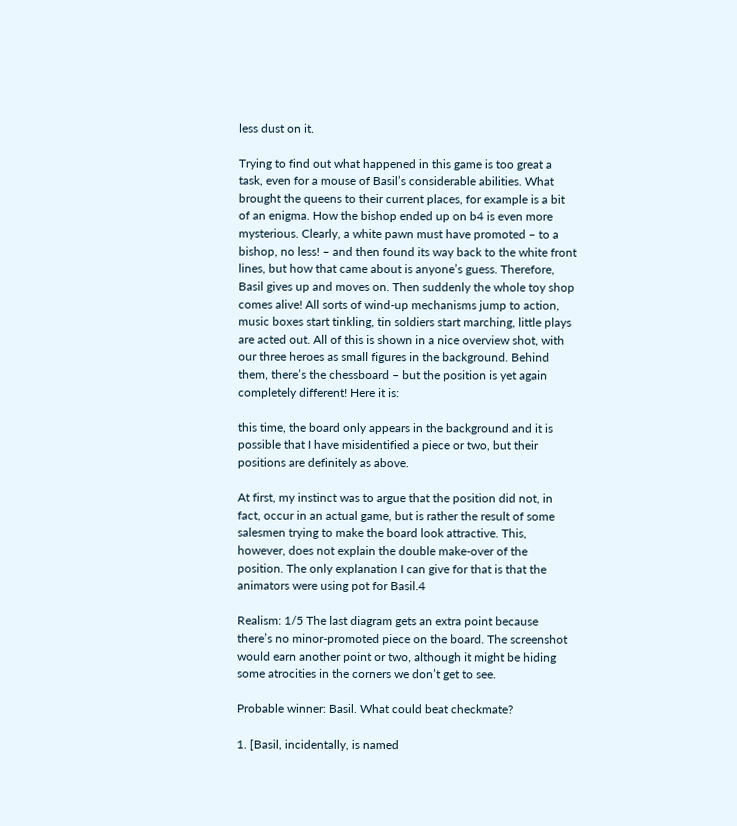less dust on it.

Trying to find out what happened in this game is too great a task, even for a mouse of Basil’s considerable abilities. What brought the queens to their current places, for example is a bit of an enigma. How the bishop ended up on b4 is even more mysterious. Clearly, a white pawn must have promoted – to a bishop, no less! – and then found its way back to the white front lines, but how that came about is anyone’s guess. Therefore, Basil gives up and moves on. Then suddenly the whole toy shop comes alive! All sorts of wind-up mechanisms jump to action, music boxes start tinkling, tin soldiers start marching, little plays are acted out. All of this is shown in a nice overview shot, with our three heroes as small figures in the background. Behind them, there’s the chessboard – but the position is yet again completely different! Here it is:

this time, the board only appears in the background and it is possible that I have misidentified a piece or two, but their positions are definitely as above.

At first, my instinct was to argue that the position did not, in fact, occur in an actual game, but is rather the result of some salesmen trying to make the board look attractive. This, however, does not explain the double make-over of the position. The only explanation I can give for that is that the animators were using pot for Basil.4

Realism: 1/5 The last diagram gets an extra point because there’s no minor-promoted piece on the board. The screenshot would earn another point or two, although it might be hiding some atrocities in the corners we don’t get to see.

Probable winner: Basil. What could beat checkmate?

1. [Basil, incidentally, is named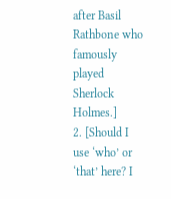after Basil Rathbone who famously played Sherlock Holmes.]
2. [Should I use ‘who’ or ‘that’ here? I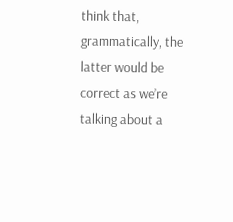think that, grammatically, the latter would be correct as we’re talking about a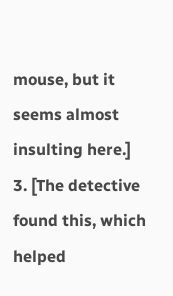mouse, but it seems almost insulting here.]
3. [The detective found this, which helped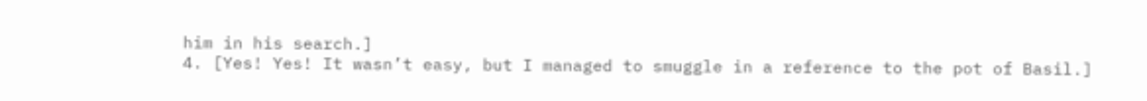him in his search.]
4. [Yes! Yes! It wasn’t easy, but I managed to smuggle in a reference to the pot of Basil.]